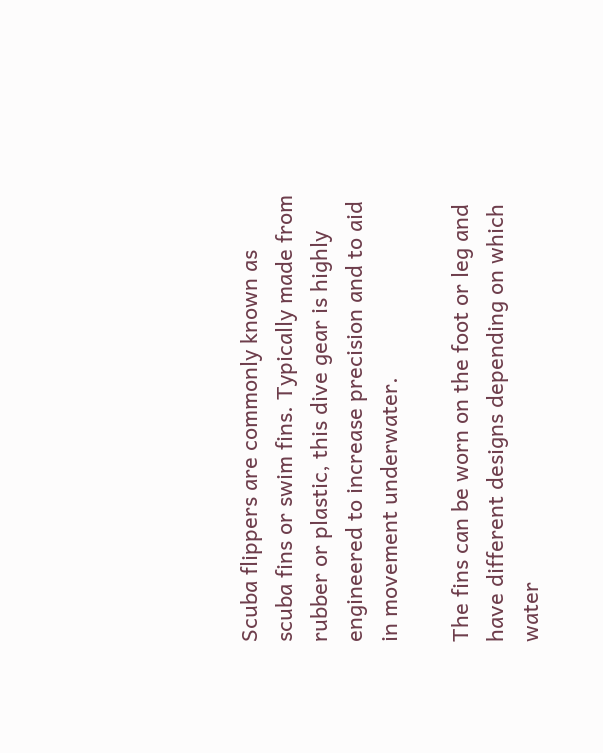Scuba flippers are commonly known as scuba fins or swim fins. Typically made from rubber or plastic, this dive gear is highly engineered to increase precision and to aid in movement underwater.

The fins can be worn on the foot or leg and have different designs depending on which water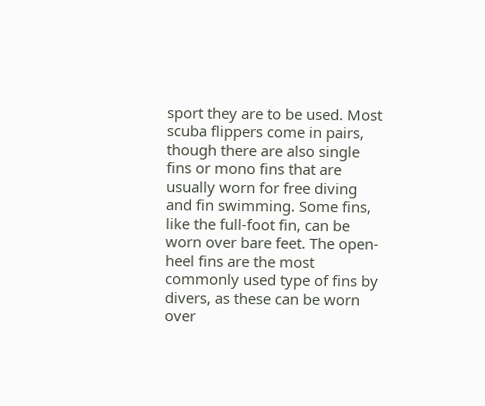sport they are to be used. Most scuba flippers come in pairs, though there are also single fins or mono fins that are usually worn for free diving and fin swimming. Some fins, like the full-foot fin, can be worn over bare feet. The open-heel fins are the most commonly used type of fins by divers, as these can be worn over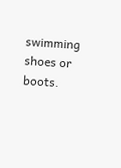swimming shoes or boots.